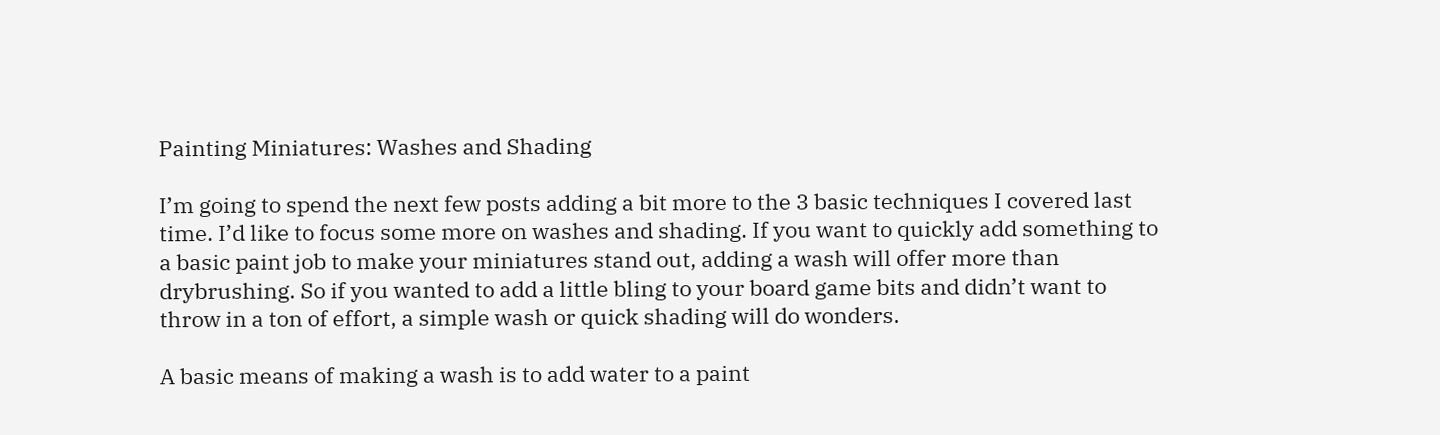Painting Miniatures: Washes and Shading

I’m going to spend the next few posts adding a bit more to the 3 basic techniques I covered last time. I’d like to focus some more on washes and shading. If you want to quickly add something to a basic paint job to make your miniatures stand out, adding a wash will offer more than drybrushing. So if you wanted to add a little bling to your board game bits and didn’t want to throw in a ton of effort, a simple wash or quick shading will do wonders.

A basic means of making a wash is to add water to a paint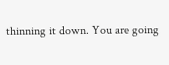thinning it down. You are going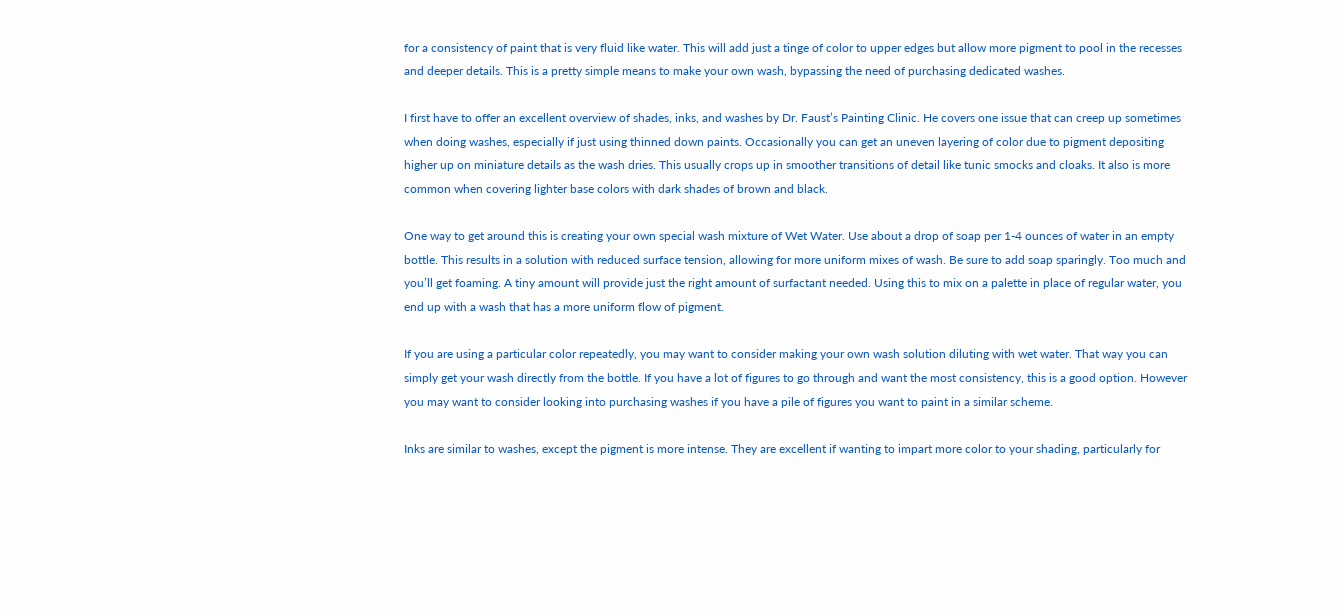for a consistency of paint that is very fluid like water. This will add just a tinge of color to upper edges but allow more pigment to pool in the recesses and deeper details. This is a pretty simple means to make your own wash, bypassing the need of purchasing dedicated washes.

I first have to offer an excellent overview of shades, inks, and washes by Dr. Faust’s Painting Clinic. He covers one issue that can creep up sometimes when doing washes, especially if just using thinned down paints. Occasionally you can get an uneven layering of color due to pigment depositing higher up on miniature details as the wash dries. This usually crops up in smoother transitions of detail like tunic smocks and cloaks. It also is more common when covering lighter base colors with dark shades of brown and black.

One way to get around this is creating your own special wash mixture of Wet Water. Use about a drop of soap per 1-4 ounces of water in an empty bottle. This results in a solution with reduced surface tension, allowing for more uniform mixes of wash. Be sure to add soap sparingly. Too much and you’ll get foaming. A tiny amount will provide just the right amount of surfactant needed. Using this to mix on a palette in place of regular water, you end up with a wash that has a more uniform flow of pigment.

If you are using a particular color repeatedly, you may want to consider making your own wash solution diluting with wet water. That way you can simply get your wash directly from the bottle. If you have a lot of figures to go through and want the most consistency, this is a good option. However you may want to consider looking into purchasing washes if you have a pile of figures you want to paint in a similar scheme.

Inks are similar to washes, except the pigment is more intense. They are excellent if wanting to impart more color to your shading, particularly for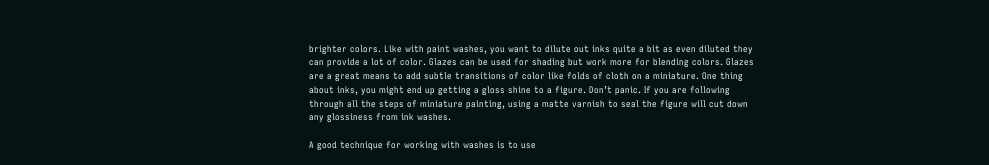brighter colors. Like with paint washes, you want to dilute out inks quite a bit as even diluted they can provide a lot of color. Glazes can be used for shading but work more for blending colors. Glazes are a great means to add subtle transitions of color like folds of cloth on a miniature. One thing about inks, you might end up getting a gloss shine to a figure. Don’t panic. If you are following through all the steps of miniature painting, using a matte varnish to seal the figure will cut down any glossiness from ink washes.

A good technique for working with washes is to use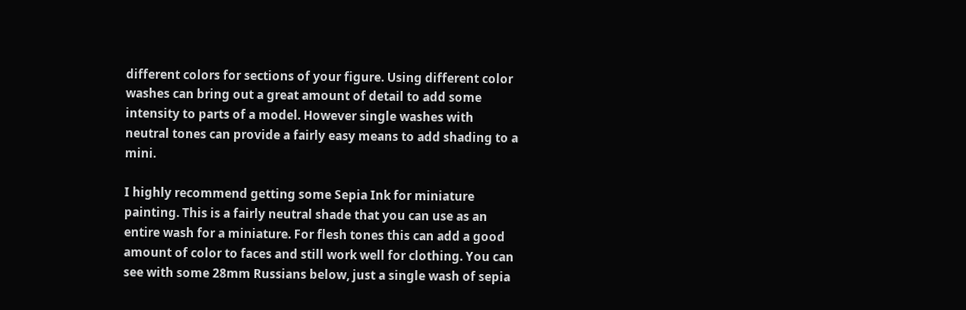different colors for sections of your figure. Using different color washes can bring out a great amount of detail to add some intensity to parts of a model. However single washes with neutral tones can provide a fairly easy means to add shading to a mini.

I highly recommend getting some Sepia Ink for miniature painting. This is a fairly neutral shade that you can use as an entire wash for a miniature. For flesh tones this can add a good amount of color to faces and still work well for clothing. You can see with some 28mm Russians below, just a single wash of sepia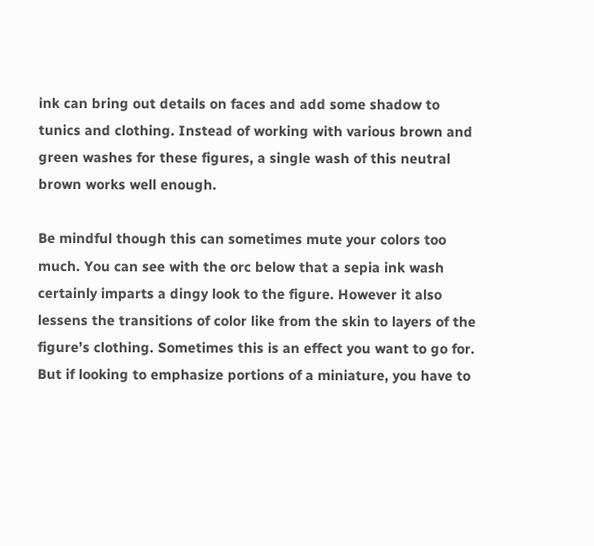ink can bring out details on faces and add some shadow to tunics and clothing. Instead of working with various brown and green washes for these figures, a single wash of this neutral brown works well enough.

Be mindful though this can sometimes mute your colors too much. You can see with the orc below that a sepia ink wash certainly imparts a dingy look to the figure. However it also lessens the transitions of color like from the skin to layers of the figure’s clothing. Sometimes this is an effect you want to go for. But if looking to emphasize portions of a miniature, you have to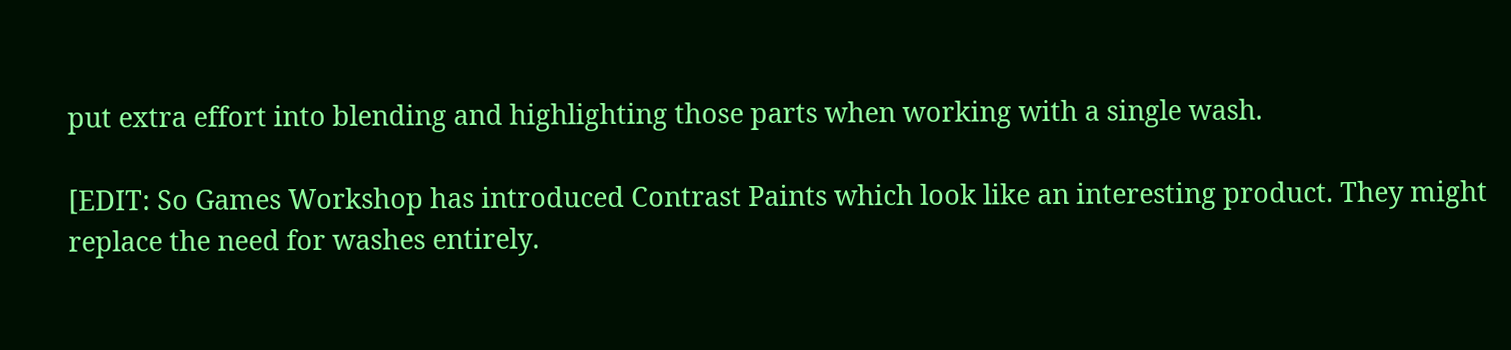put extra effort into blending and highlighting those parts when working with a single wash.

[EDIT: So Games Workshop has introduced Contrast Paints which look like an interesting product. They might replace the need for washes entirely.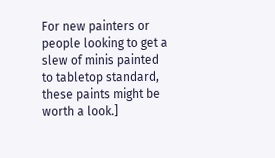For new painters or people looking to get a slew of minis painted to tabletop standard, these paints might be worth a look.]